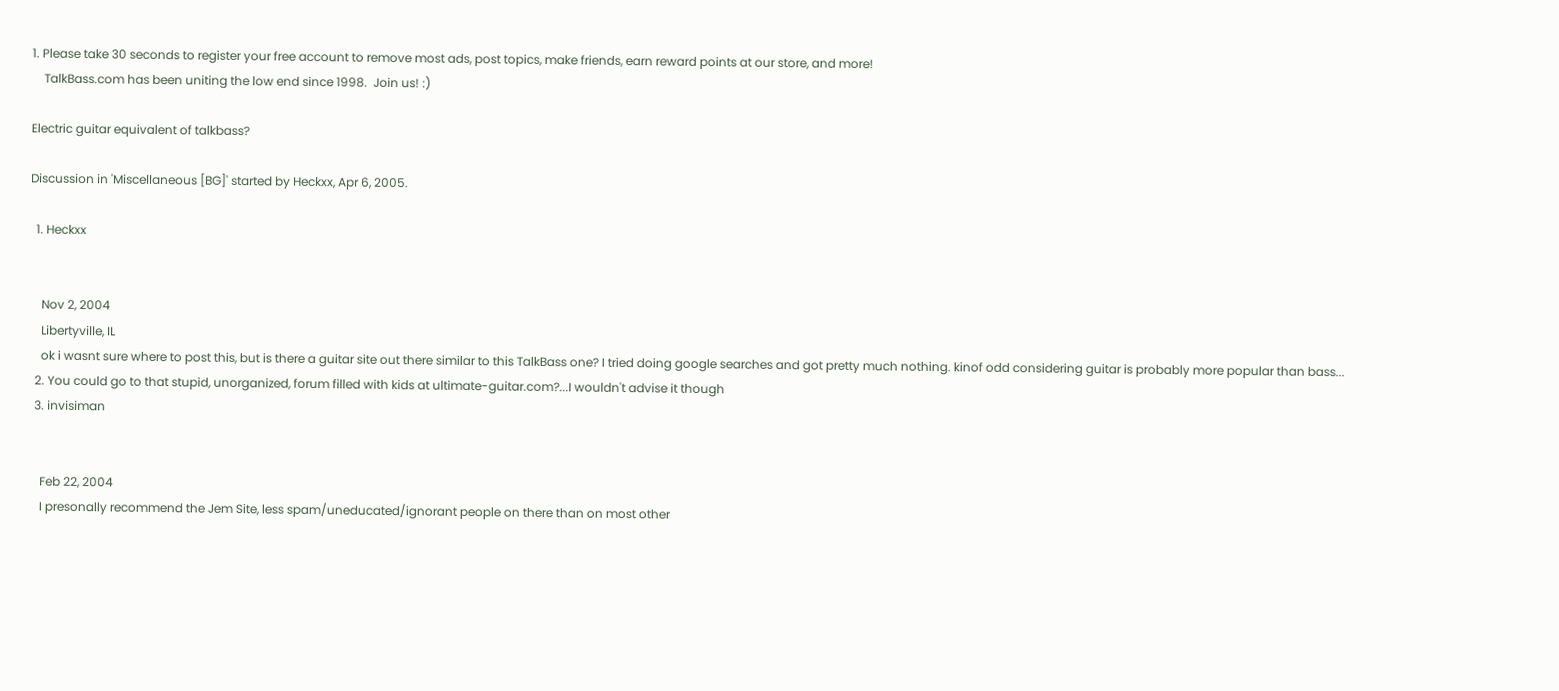1. Please take 30 seconds to register your free account to remove most ads, post topics, make friends, earn reward points at our store, and more!
    TalkBass.com has been uniting the low end since 1998.  Join us! :)

Electric guitar equivalent of talkbass?

Discussion in 'Miscellaneous [BG]' started by Heckxx, Apr 6, 2005.

  1. Heckxx


    Nov 2, 2004
    Libertyville, IL
    ok i wasnt sure where to post this, but is there a guitar site out there similar to this TalkBass one? I tried doing google searches and got pretty much nothing. kinof odd considering guitar is probably more popular than bass...
  2. You could go to that stupid, unorganized, forum filled with kids at ultimate-guitar.com?...I wouldn't advise it though
  3. invisiman


    Feb 22, 2004
    I presonally recommend the Jem Site, less spam/uneducated/ignorant people on there than on most other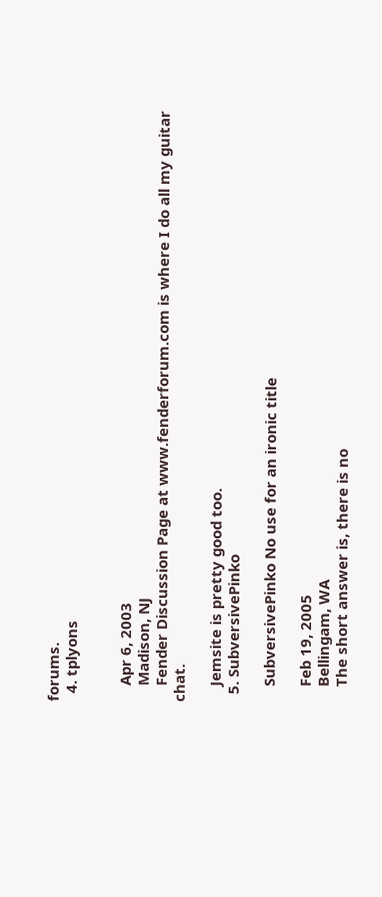forums.
  4. tplyons


    Apr 6, 2003
    Madison, NJ
    Fender Discussion Page at www.fenderforum.com is where I do all my guitar chat.

    Jemsite is pretty good too.
  5. SubversivePinko

    SubversivePinko No use for an ironic title

    Feb 19, 2005
    Bellingam, WA
    The short answer is, there is no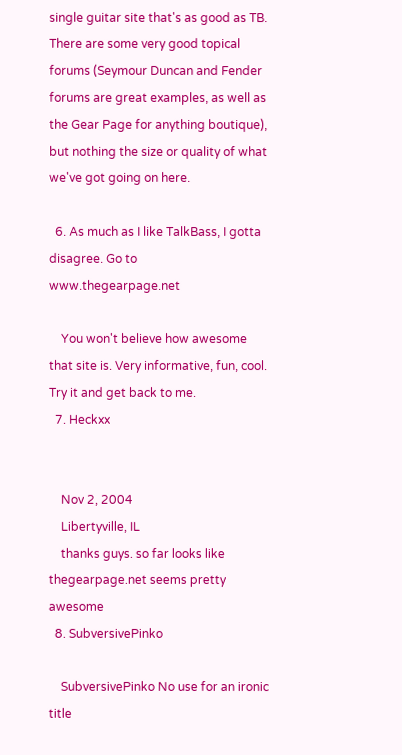single guitar site that's as good as TB. There are some very good topical forums (Seymour Duncan and Fender forums are great examples, as well as the Gear Page for anything boutique), but nothing the size or quality of what we've got going on here.

  6. As much as I like TalkBass, I gotta disagree. Go to www.thegearpage.net

    You won't believe how awesome that site is. Very informative, fun, cool. Try it and get back to me.
  7. Heckxx


    Nov 2, 2004
    Libertyville, IL
    thanks guys. so far looks like thegearpage.net seems pretty awesome
  8. SubversivePinko

    SubversivePinko No use for an ironic title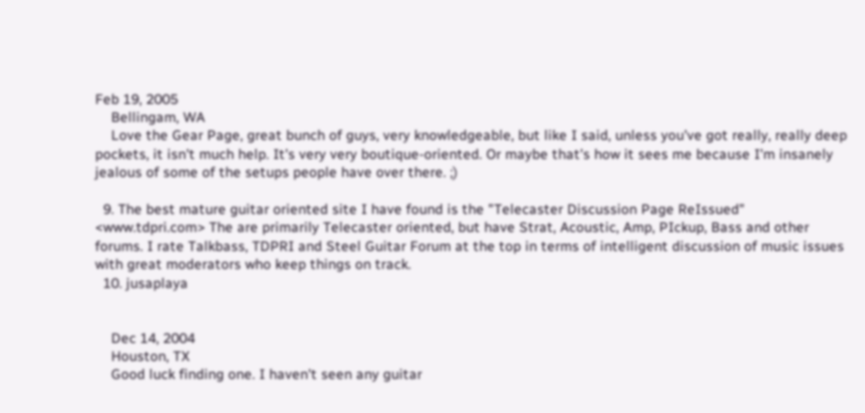Feb 19, 2005
    Bellingam, WA
    Love the Gear Page, great bunch of guys, very knowledgeable, but like I said, unless you've got really, really deep pockets, it isn't much help. It's very very boutique-oriented. Or maybe that's how it sees me because I'm insanely jealous of some of the setups people have over there. ;)

  9. The best mature guitar oriented site I have found is the "Telecaster Discussion Page ReIssued" <www.tdpri.com> The are primarily Telecaster oriented, but have Strat, Acoustic, Amp, PIckup, Bass and other forums. I rate Talkbass, TDPRI and Steel Guitar Forum at the top in terms of intelligent discussion of music issues with great moderators who keep things on track.
  10. jusaplaya


    Dec 14, 2004
    Houston, TX
    Good luck finding one. I haven't seen any guitar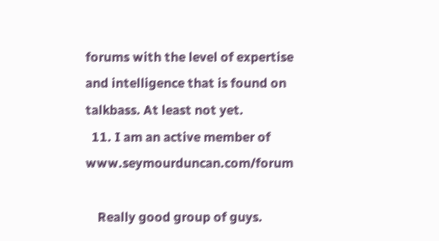forums with the level of expertise and intelligence that is found on talkbass. At least not yet.
  11. I am an active member of www.seymourduncan.com/forum

    Really good group of guys.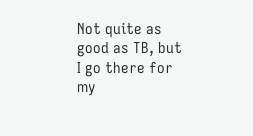Not quite as good as TB, but I go there for my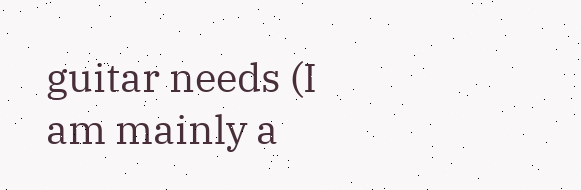guitar needs (I am mainly a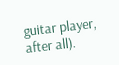guitar player, after all).